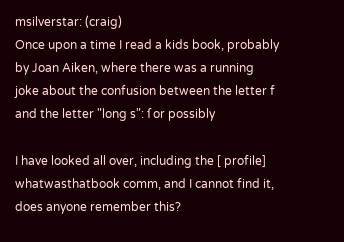msilverstar: (craig)
Once upon a time I read a kids book, probably by Joan Aiken, where there was a running joke about the confusion between the letter f and the letter "long s": ſ or possibly

I have looked all over, including the [ profile] whatwasthatbook comm, and I cannot find it, does anyone remember this?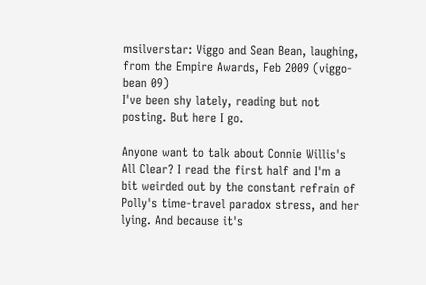msilverstar: Viggo and Sean Bean, laughing, from the Empire Awards, Feb 2009 (viggo-bean 09)
I've been shy lately, reading but not posting. But here I go.

Anyone want to talk about Connie Willis's All Clear? I read the first half and I'm a bit weirded out by the constant refrain of Polly's time-travel paradox stress, and her lying. And because it's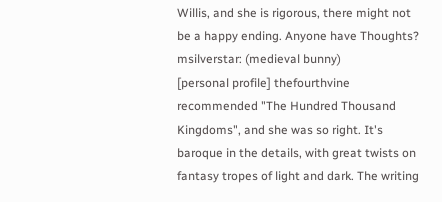Willis, and she is rigorous, there might not be a happy ending. Anyone have Thoughts?
msilverstar: (medieval bunny)
[personal profile] thefourthvine recommended "The Hundred Thousand Kingdoms", and she was so right. It's baroque in the details, with great twists on fantasy tropes of light and dark. The writing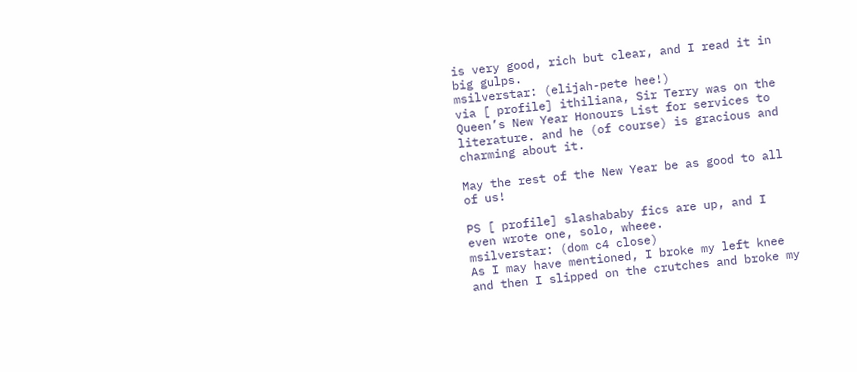is very good, rich but clear, and I read it in big gulps.
msilverstar: (elijah-pete hee!)
via [ profile] ithiliana, Sir Terry was on the Queen’s New Year Honours List for services to literature. and he (of course) is gracious and charming about it.

May the rest of the New Year be as good to all of us!

PS [ profile] slashababy fics are up, and I even wrote one, solo, wheee.
msilverstar: (dom c4 close)
As I may have mentioned, I broke my left knee and then I slipped on the crutches and broke my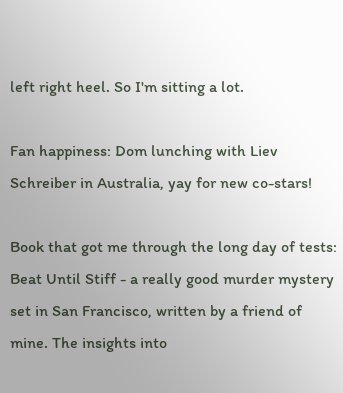left right heel. So I'm sitting a lot.

Fan happiness: Dom lunching with Liev Schreiber in Australia, yay for new co-stars!

Book that got me through the long day of tests: Beat Until Stiff - a really good murder mystery set in San Francisco, written by a friend of mine. The insights into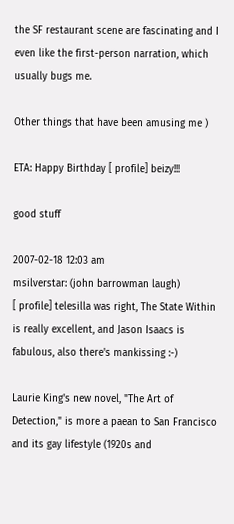the SF restaurant scene are fascinating and I even like the first-person narration, which usually bugs me.

Other things that have been amusing me )

ETA: Happy Birthday [ profile] beizy!!!

good stuff

2007-02-18 12:03 am
msilverstar: (john barrowman laugh)
[ profile] telesilla was right, The State Within is really excellent, and Jason Isaacs is fabulous, also there's mankissing :-)

Laurie King's new novel, "The Art of Detection," is more a paean to San Francisco and its gay lifestyle (1920s and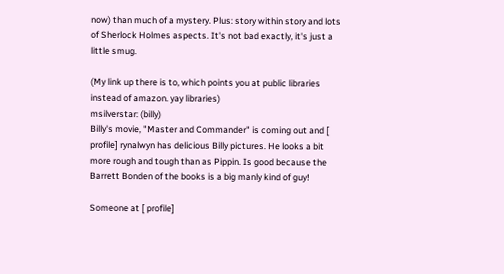now) than much of a mystery. Plus: story within story and lots of Sherlock Holmes aspects. It's not bad exactly, it's just a little smug.

(My link up there is to, which points you at public libraries instead of amazon. yay libraries)
msilverstar: (billy)
Billy's movie, "Master and Commander" is coming out and [ profile] rynalwyn has delicious Billy pictures. He looks a bit more rough and tough than as Pippin. Is good because the Barrett Bonden of the books is a big manly kind of guy!

Someone at [ profile]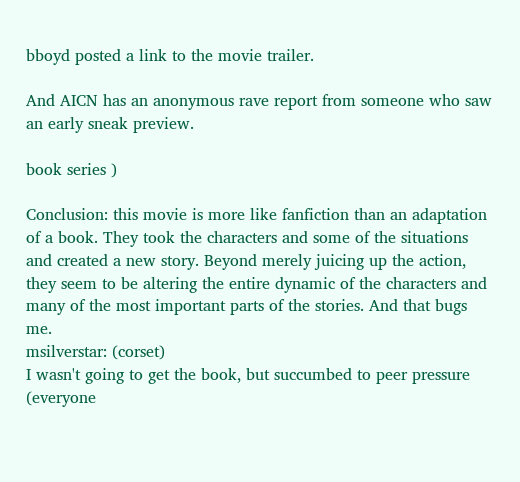bboyd posted a link to the movie trailer.

And AICN has an anonymous rave report from someone who saw an early sneak preview.

book series )

Conclusion: this movie is more like fanfiction than an adaptation of a book. They took the characters and some of the situations and created a new story. Beyond merely juicing up the action, they seem to be altering the entire dynamic of the characters and many of the most important parts of the stories. And that bugs me.
msilverstar: (corset)
I wasn't going to get the book, but succumbed to peer pressure (everyone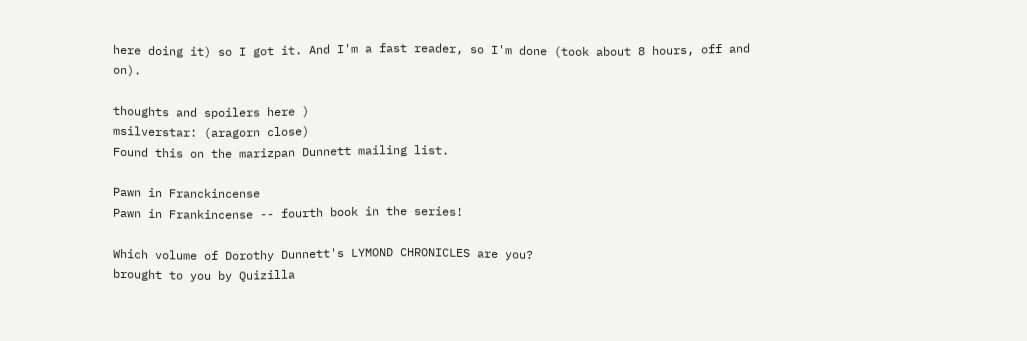here doing it) so I got it. And I'm a fast reader, so I'm done (took about 8 hours, off and on).

thoughts and spoilers here )
msilverstar: (aragorn close)
Found this on the marizpan Dunnett mailing list.

Pawn in Franckincense
Pawn in Frankincense -- fourth book in the series!

Which volume of Dorothy Dunnett's LYMOND CHRONICLES are you?
brought to you by Quizilla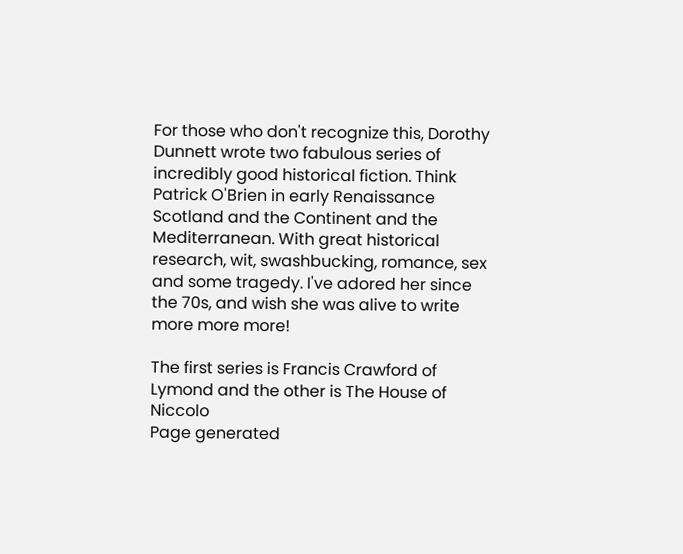For those who don't recognize this, Dorothy Dunnett wrote two fabulous series of incredibly good historical fiction. Think Patrick O'Brien in early Renaissance Scotland and the Continent and the Mediterranean. With great historical research, wit, swashbucking, romance, sex and some tragedy. I've adored her since the 70s, and wish she was alive to write more more more!

The first series is Francis Crawford of Lymond and the other is The House of Niccolo
Page generated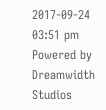2017-09-24 03:51 pm
Powered by Dreamwidth Studios